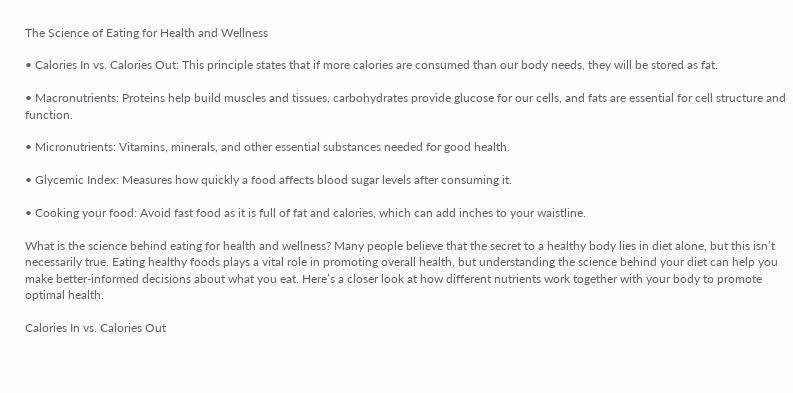The Science of Eating for Health and Wellness

• Calories In vs. Calories Out: This principle states that if more calories are consumed than our body needs, they will be stored as fat.

• Macronutrients: Proteins help build muscles and tissues, carbohydrates provide glucose for our cells, and fats are essential for cell structure and function.

• Micronutrients: Vitamins, minerals, and other essential substances needed for good health.

• Glycemic Index: Measures how quickly a food affects blood sugar levels after consuming it.

• Cooking your food: Avoid fast food as it is full of fat and calories, which can add inches to your waistline.

What is the science behind eating for health and wellness? Many people believe that the secret to a healthy body lies in diet alone, but this isn’t necessarily true. Eating healthy foods plays a vital role in promoting overall health, but understanding the science behind your diet can help you make better-informed decisions about what you eat. Here’s a closer look at how different nutrients work together with your body to promote optimal health.

Calories In vs. Calories Out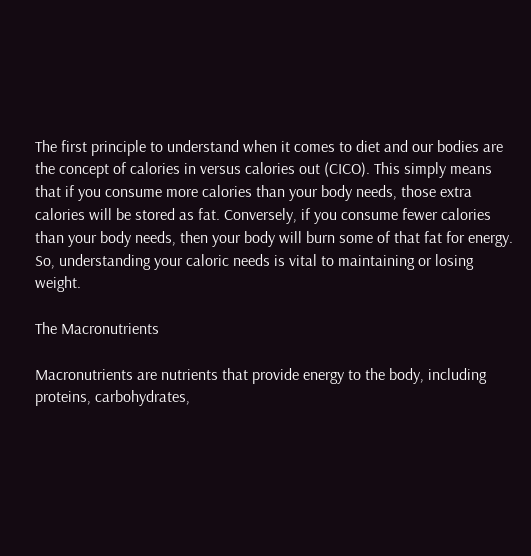The first principle to understand when it comes to diet and our bodies are the concept of calories in versus calories out (CICO). This simply means that if you consume more calories than your body needs, those extra calories will be stored as fat. Conversely, if you consume fewer calories than your body needs, then your body will burn some of that fat for energy. So, understanding your caloric needs is vital to maintaining or losing weight.

The Macronutrients

Macronutrients are nutrients that provide energy to the body, including proteins, carbohydrates,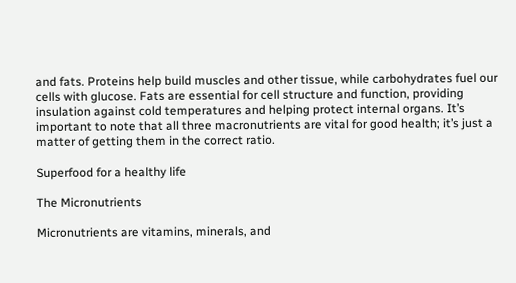and fats. Proteins help build muscles and other tissue, while carbohydrates fuel our cells with glucose. Fats are essential for cell structure and function, providing insulation against cold temperatures and helping protect internal organs. It’s important to note that all three macronutrients are vital for good health; it’s just a matter of getting them in the correct ratio.

Superfood for a healthy life

The Micronutrients

Micronutrients are vitamins, minerals, and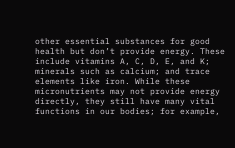other essential substances for good health but don’t provide energy. These include vitamins A, C, D, E, and K; minerals such as calcium; and trace elements like iron. While these micronutrients may not provide energy directly, they still have many vital functions in our bodies; for example,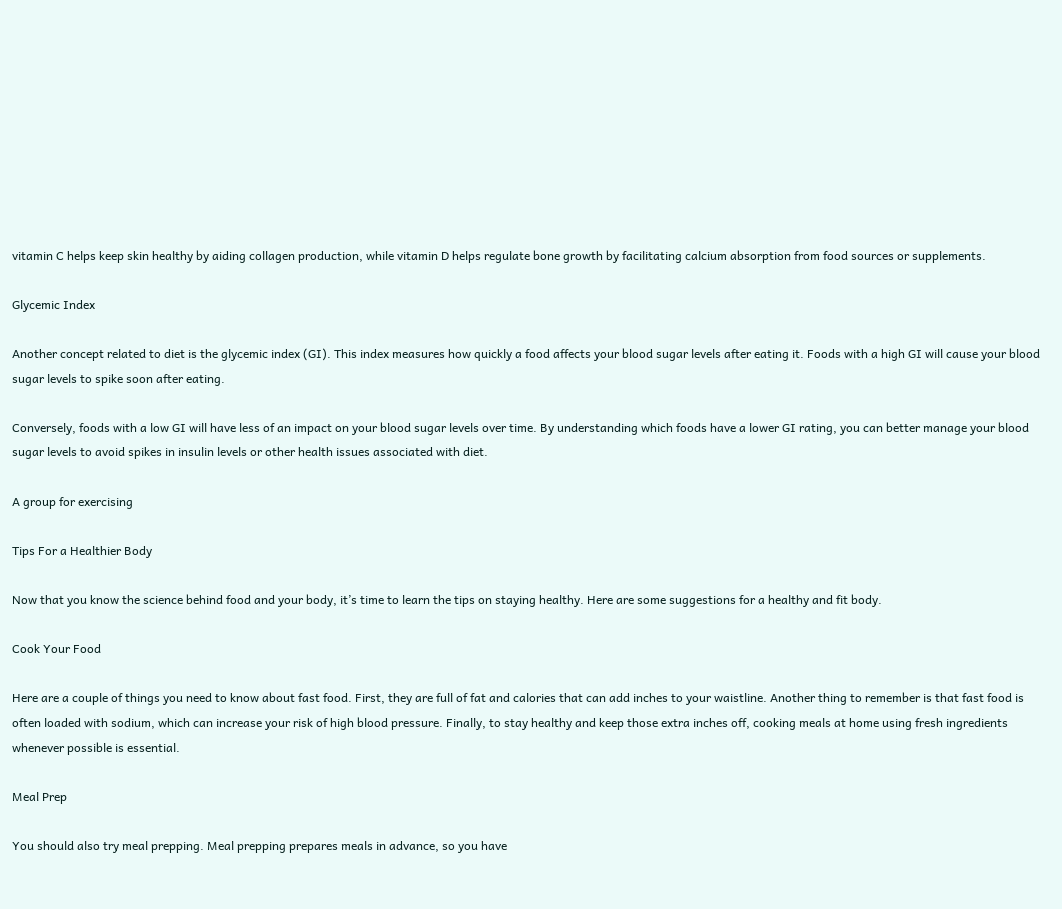vitamin C helps keep skin healthy by aiding collagen production, while vitamin D helps regulate bone growth by facilitating calcium absorption from food sources or supplements.

Glycemic Index

Another concept related to diet is the glycemic index (GI). This index measures how quickly a food affects your blood sugar levels after eating it. Foods with a high GI will cause your blood sugar levels to spike soon after eating.

Conversely, foods with a low GI will have less of an impact on your blood sugar levels over time. By understanding which foods have a lower GI rating, you can better manage your blood sugar levels to avoid spikes in insulin levels or other health issues associated with diet.

A group for exercising

Tips For a Healthier Body

Now that you know the science behind food and your body, it’s time to learn the tips on staying healthy. Here are some suggestions for a healthy and fit body.

Cook Your Food

Here are a couple of things you need to know about fast food. First, they are full of fat and calories that can add inches to your waistline. Another thing to remember is that fast food is often loaded with sodium, which can increase your risk of high blood pressure. Finally, to stay healthy and keep those extra inches off, cooking meals at home using fresh ingredients whenever possible is essential.

Meal Prep

You should also try meal prepping. Meal prepping prepares meals in advance, so you have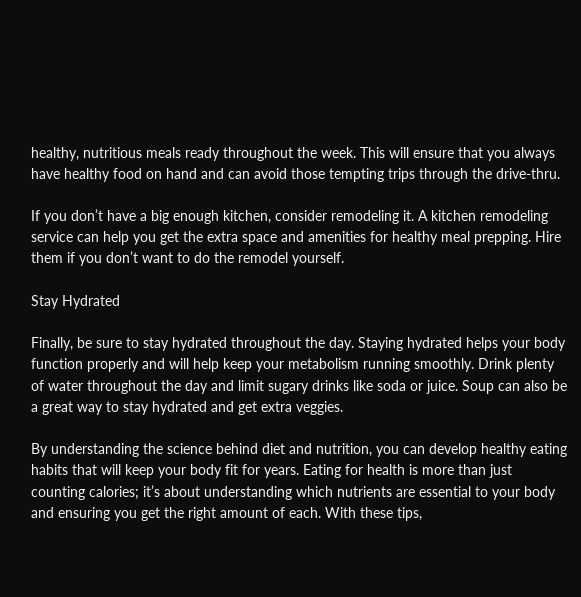healthy, nutritious meals ready throughout the week. This will ensure that you always have healthy food on hand and can avoid those tempting trips through the drive-thru.

If you don’t have a big enough kitchen, consider remodeling it. A kitchen remodeling service can help you get the extra space and amenities for healthy meal prepping. Hire them if you don’t want to do the remodel yourself.

Stay Hydrated

Finally, be sure to stay hydrated throughout the day. Staying hydrated helps your body function properly and will help keep your metabolism running smoothly. Drink plenty of water throughout the day and limit sugary drinks like soda or juice. Soup can also be a great way to stay hydrated and get extra veggies.

By understanding the science behind diet and nutrition, you can develop healthy eating habits that will keep your body fit for years. Eating for health is more than just counting calories; it’s about understanding which nutrients are essential to your body and ensuring you get the right amount of each. With these tips,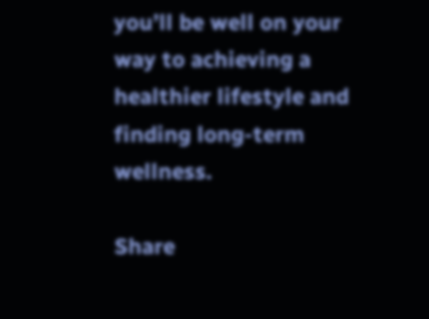you’ll be well on your way to achieving a healthier lifestyle and finding long-term wellness.

Share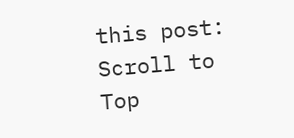this post:
Scroll to Top